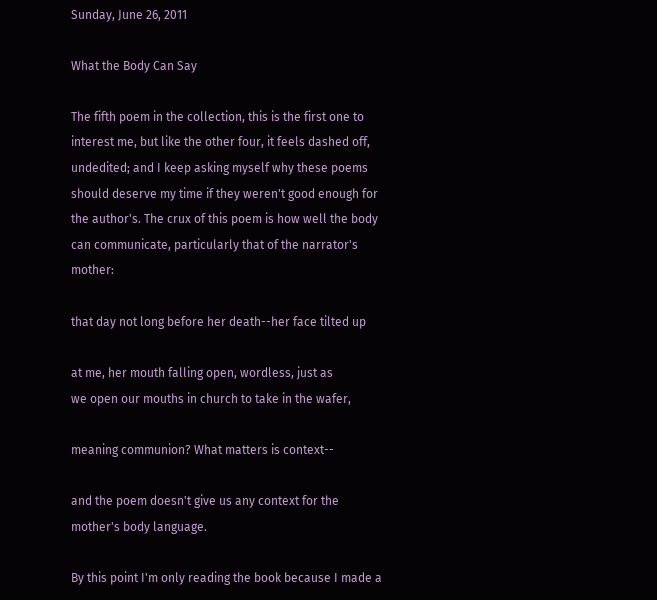Sunday, June 26, 2011

What the Body Can Say

The fifth poem in the collection, this is the first one to interest me, but like the other four, it feels dashed off, undedited; and I keep asking myself why these poems should deserve my time if they weren't good enough for the author's. The crux of this poem is how well the body can communicate, particularly that of the narrator's mother:

that day not long before her death--her face tilted up

at me, her mouth falling open, wordless, just as
we open our mouths in church to take in the wafer,

meaning communion? What matters is context--

and the poem doesn't give us any context for the mother's body language.

By this point I'm only reading the book because I made a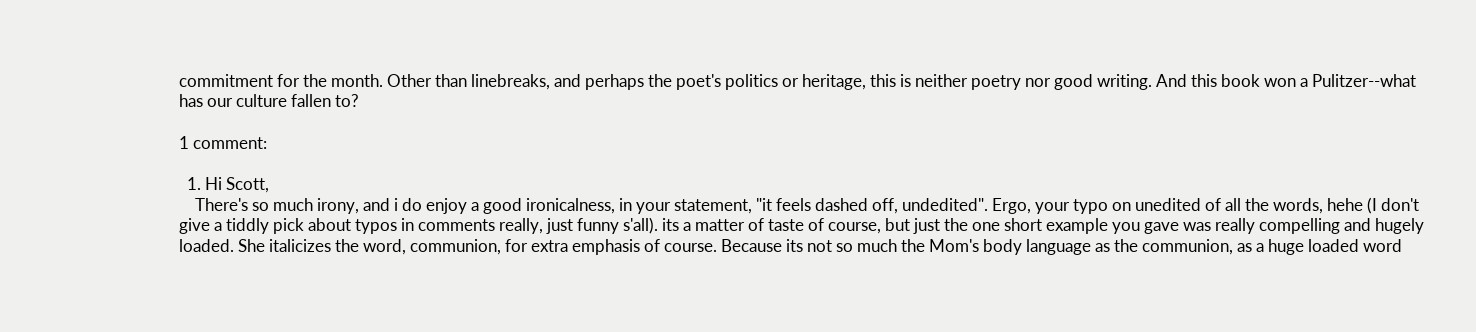commitment for the month. Other than linebreaks, and perhaps the poet's politics or heritage, this is neither poetry nor good writing. And this book won a Pulitzer--what has our culture fallen to?

1 comment:

  1. Hi Scott,
    There's so much irony, and i do enjoy a good ironicalness, in your statement, "it feels dashed off, undedited". Ergo, your typo on unedited of all the words, hehe (I don't give a tiddly pick about typos in comments really, just funny s'all). its a matter of taste of course, but just the one short example you gave was really compelling and hugely loaded. She italicizes the word, communion, for extra emphasis of course. Because its not so much the Mom's body language as the communion, as a huge loaded word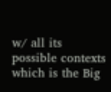w/ all its possible contexts which is the Big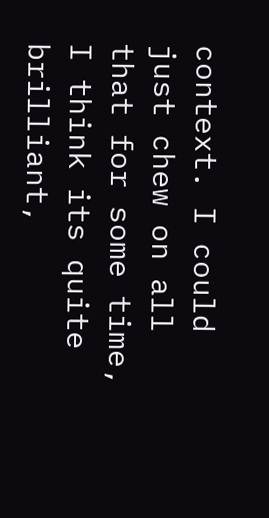context. I could just chew on all that for some time, I think its quite brilliant,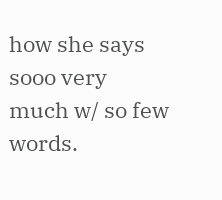how she says sooo very much w/ so few words.